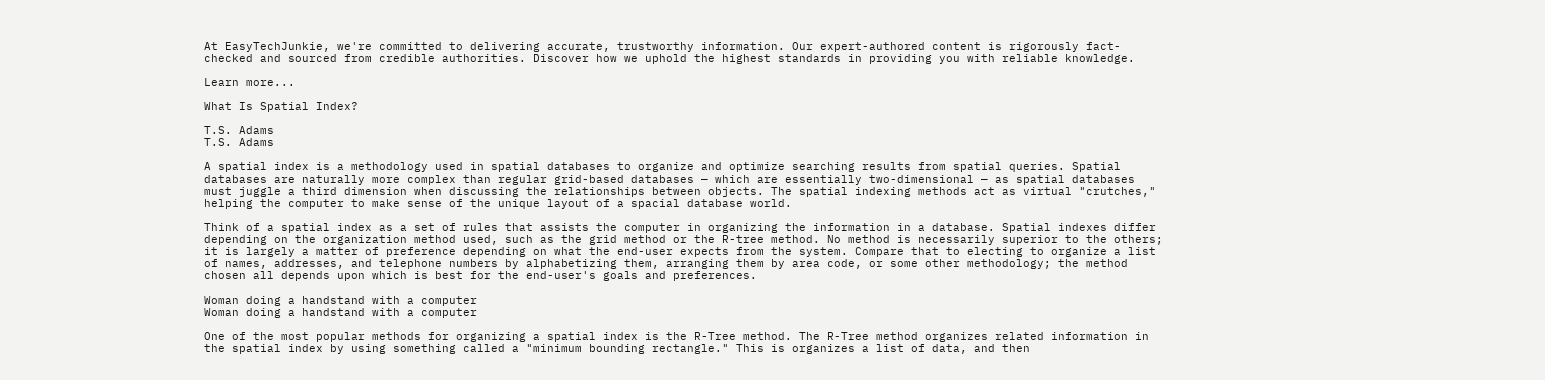At EasyTechJunkie, we're committed to delivering accurate, trustworthy information. Our expert-authored content is rigorously fact-checked and sourced from credible authorities. Discover how we uphold the highest standards in providing you with reliable knowledge.

Learn more...

What Is Spatial Index?

T.S. Adams
T.S. Adams

A spatial index is a methodology used in spatial databases to organize and optimize searching results from spatial queries. Spatial databases are naturally more complex than regular grid-based databases — which are essentially two-dimensional — as spatial databases must juggle a third dimension when discussing the relationships between objects. The spatial indexing methods act as virtual "crutches," helping the computer to make sense of the unique layout of a spacial database world.

Think of a spatial index as a set of rules that assists the computer in organizing the information in a database. Spatial indexes differ depending on the organization method used, such as the grid method or the R-tree method. No method is necessarily superior to the others; it is largely a matter of preference depending on what the end-user expects from the system. Compare that to electing to organize a list of names, addresses, and telephone numbers by alphabetizing them, arranging them by area code, or some other methodology; the method chosen all depends upon which is best for the end-user's goals and preferences.

Woman doing a handstand with a computer
Woman doing a handstand with a computer

One of the most popular methods for organizing a spatial index is the R-Tree method. The R-Tree method organizes related information in the spatial index by using something called a "minimum bounding rectangle." This is organizes a list of data, and then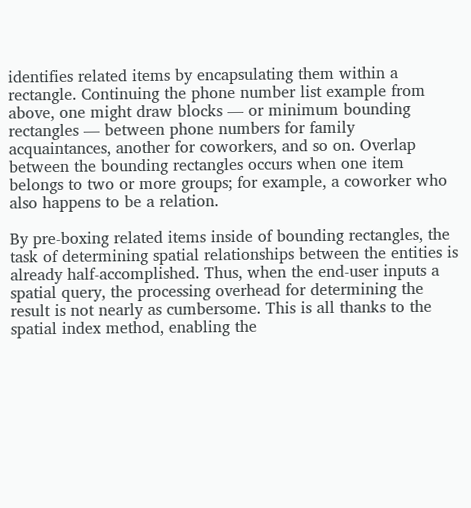identifies related items by encapsulating them within a rectangle. Continuing the phone number list example from above, one might draw blocks — or minimum bounding rectangles — between phone numbers for family acquaintances, another for coworkers, and so on. Overlap between the bounding rectangles occurs when one item belongs to two or more groups; for example, a coworker who also happens to be a relation.

By pre-boxing related items inside of bounding rectangles, the task of determining spatial relationships between the entities is already half-accomplished. Thus, when the end-user inputs a spatial query, the processing overhead for determining the result is not nearly as cumbersome. This is all thanks to the spatial index method, enabling the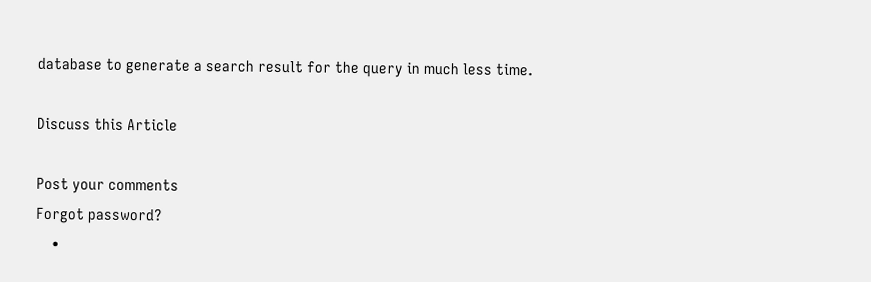database to generate a search result for the query in much less time.

Discuss this Article

Post your comments
Forgot password?
    •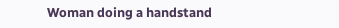Woman doing a handstand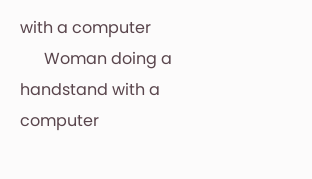with a computer
      Woman doing a handstand with a computer